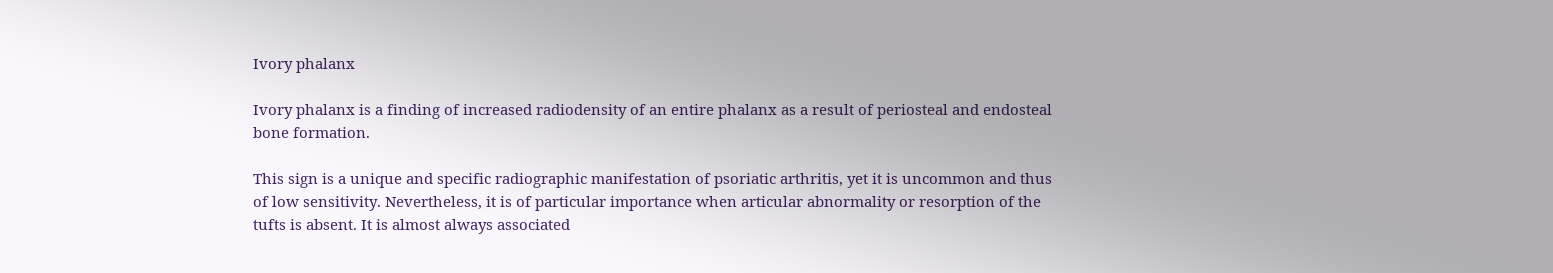Ivory phalanx

Ivory phalanx is a finding of increased radiodensity of an entire phalanx as a result of periosteal and endosteal bone formation.

This sign is a unique and specific radiographic manifestation of psoriatic arthritis, yet it is uncommon and thus of low sensitivity. Nevertheless, it is of particular importance when articular abnormality or resorption of the tufts is absent. It is almost always associated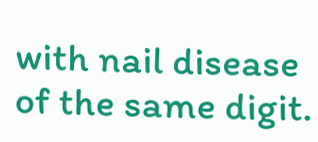with nail disease of the same digit.